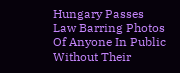Hungary Passes Law Barring Photos Of Anyone In Public Without Their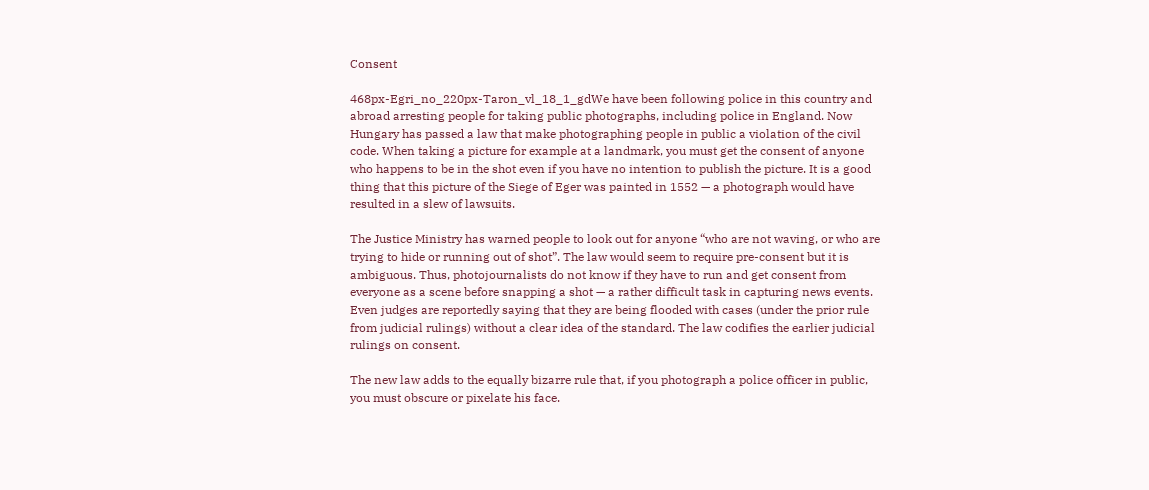Consent

468px-Egri_no_220px-Taron_vl_18_1_gdWe have been following police in this country and abroad arresting people for taking public photographs, including police in England. Now Hungary has passed a law that make photographing people in public a violation of the civil code. When taking a picture for example at a landmark, you must get the consent of anyone who happens to be in the shot even if you have no intention to publish the picture. It is a good thing that this picture of the Siege of Eger was painted in 1552 — a photograph would have resulted in a slew of lawsuits.

The Justice Ministry has warned people to look out for anyone “who are not waving, or who are trying to hide or running out of shot”. The law would seem to require pre-consent but it is ambiguous. Thus, photojournalists do not know if they have to run and get consent from everyone as a scene before snapping a shot — a rather difficult task in capturing news events. Even judges are reportedly saying that they are being flooded with cases (under the prior rule from judicial rulings) without a clear idea of the standard. The law codifies the earlier judicial rulings on consent.

The new law adds to the equally bizarre rule that, if you photograph a police officer in public, you must obscure or pixelate his face.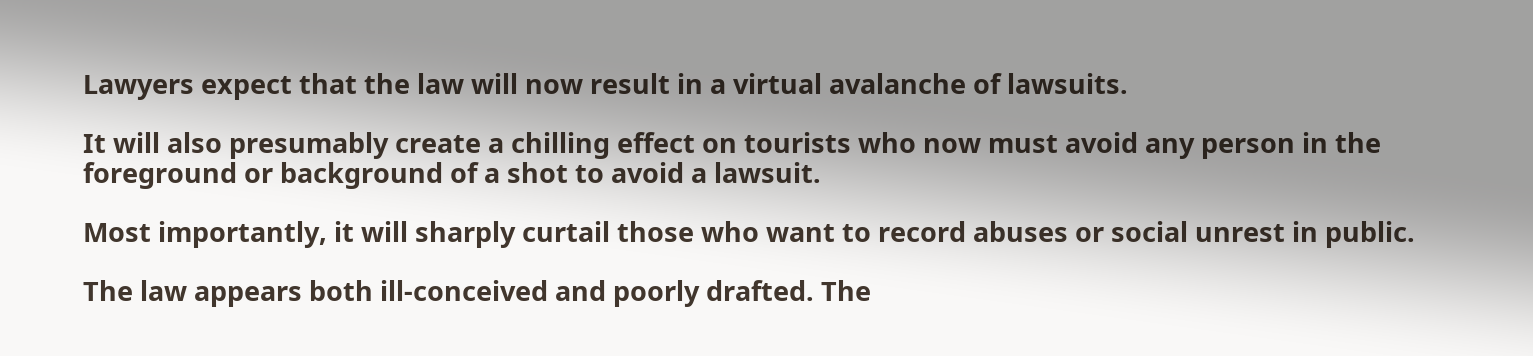Lawyers expect that the law will now result in a virtual avalanche of lawsuits.

It will also presumably create a chilling effect on tourists who now must avoid any person in the foreground or background of a shot to avoid a lawsuit.

Most importantly, it will sharply curtail those who want to record abuses or social unrest in public.

The law appears both ill-conceived and poorly drafted. The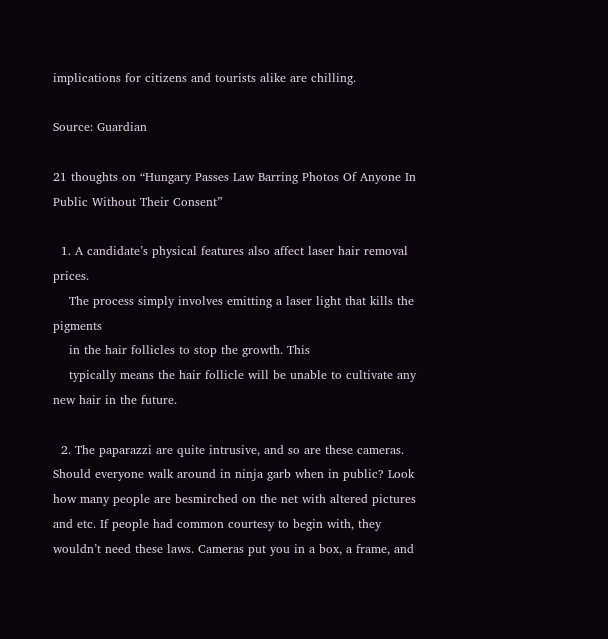implications for citizens and tourists alike are chilling.

Source: Guardian

21 thoughts on “Hungary Passes Law Barring Photos Of Anyone In Public Without Their Consent”

  1. A candidate’s physical features also affect laser hair removal prices.
    The process simply involves emitting a laser light that kills the pigments
    in the hair follicles to stop the growth. This
    typically means the hair follicle will be unable to cultivate any new hair in the future.

  2. The paparazzi are quite intrusive, and so are these cameras. Should everyone walk around in ninja garb when in public? Look how many people are besmirched on the net with altered pictures and etc. If people had common courtesy to begin with, they wouldn’t need these laws. Cameras put you in a box, a frame, and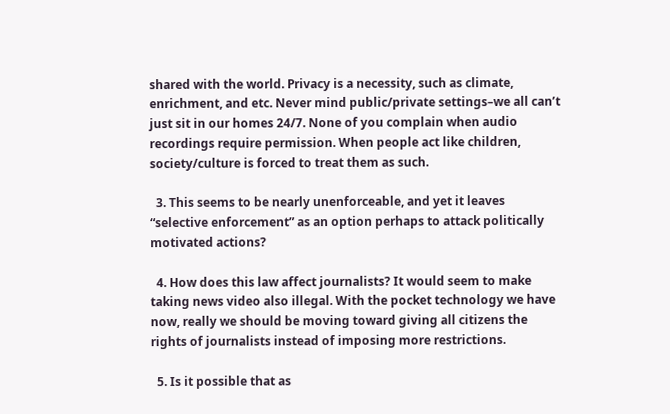shared with the world. Privacy is a necessity, such as climate, enrichment, and etc. Never mind public/private settings–we all can’t just sit in our homes 24/7. None of you complain when audio recordings require permission. When people act like children, society/culture is forced to treat them as such.

  3. This seems to be nearly unenforceable, and yet it leaves “selective enforcement” as an option perhaps to attack politically motivated actions?

  4. How does this law affect journalists? It would seem to make taking news video also illegal. With the pocket technology we have now, really we should be moving toward giving all citizens the rights of journalists instead of imposing more restrictions.

  5. Is it possible that as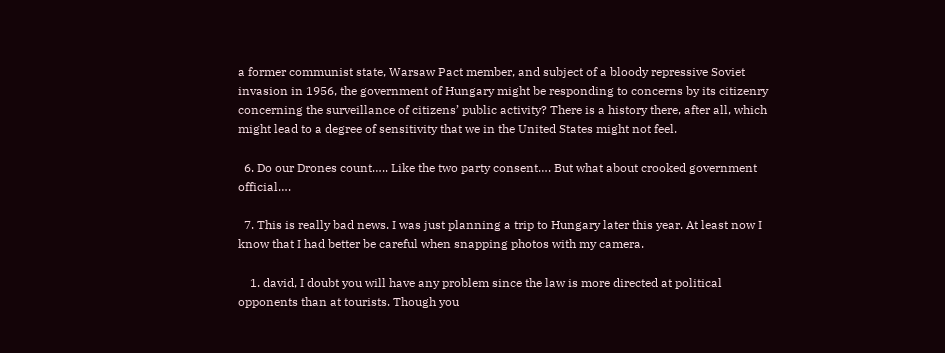a former communist state, Warsaw Pact member, and subject of a bloody repressive Soviet invasion in 1956, the government of Hungary might be responding to concerns by its citizenry concerning the surveillance of citizens’ public activity? There is a history there, after all, which might lead to a degree of sensitivity that we in the United States might not feel.

  6. Do our Drones count….. Like the two party consent…. But what about crooked government official….

  7. This is really bad news. I was just planning a trip to Hungary later this year. At least now I know that I had better be careful when snapping photos with my camera.

    1. david, I doubt you will have any problem since the law is more directed at political opponents than at tourists. Though you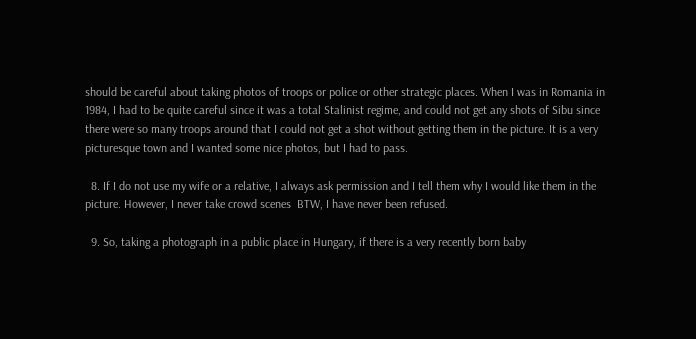should be careful about taking photos of troops or police or other strategic places. When I was in Romania in 1984, I had to be quite careful since it was a total Stalinist regime, and could not get any shots of Sibu since there were so many troops around that I could not get a shot without getting them in the picture. It is a very picturesque town and I wanted some nice photos, but I had to pass.

  8. If I do not use my wife or a relative, I always ask permission and I tell them why I would like them in the picture. However, I never take crowd scenes  BTW, I have never been refused.

  9. So, taking a photograph in a public place in Hungary, if there is a very recently born baby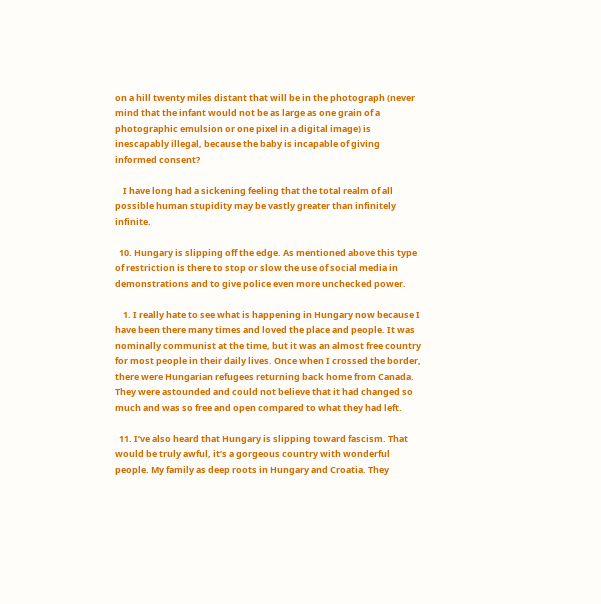on a hill twenty miles distant that will be in the photograph (never mind that the infant would not be as large as one grain of a photographic emulsion or one pixel in a digital image) is inescapably illegal, because the baby is incapable of giving informed consent?

    I have long had a sickening feeling that the total realm of all possible human stupidity may be vastly greater than infinitely infinite.

  10. Hungary is slipping off the edge. As mentioned above this type of restriction is there to stop or slow the use of social media in demonstrations and to give police even more unchecked power.

    1. I really hate to see what is happening in Hungary now because I have been there many times and loved the place and people. It was nominally communist at the time, but it was an almost free country for most people in their daily lives. Once when I crossed the border, there were Hungarian refugees returning back home from Canada. They were astounded and could not believe that it had changed so much and was so free and open compared to what they had left.

  11. I’ve also heard that Hungary is slipping toward fascism. That would be truly awful, it’s a gorgeous country with wonderful people. My family as deep roots in Hungary and Croatia. They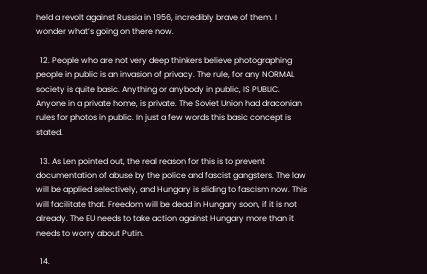held a revolt against Russia in 1956, incredibly brave of them. I wonder what’s going on there now.

  12. People who are not very deep thinkers believe photographing people in public is an invasion of privacy. The rule, for any NORMAL society is quite basic. Anything or anybody in public, IS PUBLIC. Anyone in a private home, is private. The Soviet Union had draconian rules for photos in public. In just a few words this basic concept is stated.

  13. As Len pointed out, the real reason for this is to prevent documentation of abuse by the police and fascist gangsters. The law will be applied selectively, and Hungary is sliding to fascism now. This will facilitate that. Freedom will be dead in Hungary soon, if it is not already. The EU needs to take action against Hungary more than it needs to worry about Putin.

  14.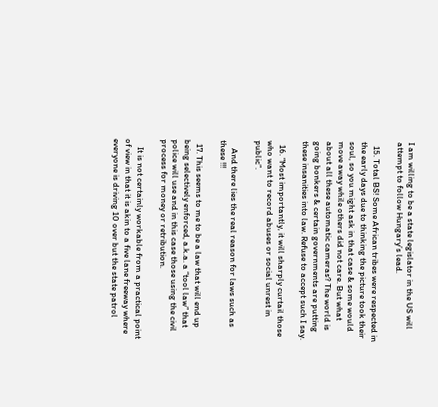I am willing to be a state legislator in the US will attempt to follow Hungary’s lead.

  15. Total BS! Some African tribes were respected in the early days due to thinking the picture took their soul, so you might ask in that case & some would move away while others did not care. But what about all these automatic cameras? The world is going bonkers & certain governments are putting these insanities into law. Refuse to accept such I say.

  16. “Most importantly, it will sharply curtail those who want to record abuses or social unrest in public”.

    And there lies the real reason for laws such as these !!!

  17. This seems to me to be a law that will end up being selectively enforced, a.k.a. a “tool law” that police will use and in this case those using the civil process for money or retribution.

    It is not certainly workable from a practical point of view in that it is akin to a five lane freeway where everyone is driving 10 over but the state patrol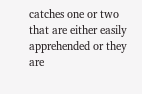catches one or two that are either easily apprehended or they are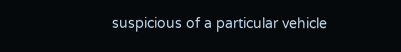suspicious of a particular vehicle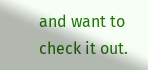and want to check it out.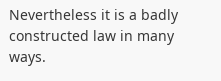Nevertheless it is a badly constructed law in many ways.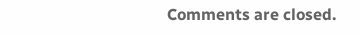Comments are closed.